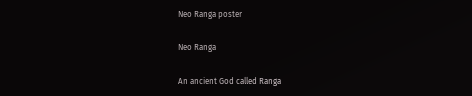Neo Ranga poster

Neo Ranga

An ancient God called Ranga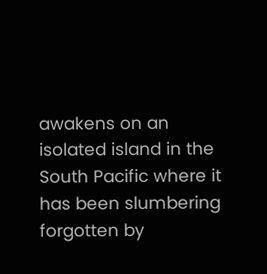awakens on an isolated island in the South Pacific where it has been slumbering forgotten by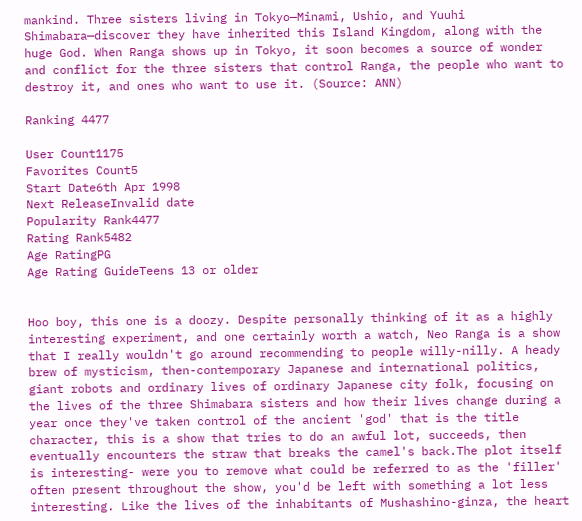mankind. Three sisters living in Tokyo—Minami, Ushio, and Yuuhi Shimabara—discover they have inherited this Island Kingdom, along with the huge God. When Ranga shows up in Tokyo, it soon becomes a source of wonder and conflict for the three sisters that control Ranga, the people who want to destroy it, and ones who want to use it. (Source: ANN)

Ranking 4477

User Count1175
Favorites Count5
Start Date6th Apr 1998
Next ReleaseInvalid date
Popularity Rank4477
Rating Rank5482
Age RatingPG
Age Rating GuideTeens 13 or older


Hoo boy, this one is a doozy. Despite personally thinking of it as a highly interesting experiment, and one certainly worth a watch, Neo Ranga is a show that I really wouldn't go around recommending to people willy-nilly. A heady brew of mysticism, then-contemporary Japanese and international politics, giant robots and ordinary lives of ordinary Japanese city folk, focusing on the lives of the three Shimabara sisters and how their lives change during a year once they've taken control of the ancient 'god' that is the title character, this is a show that tries to do an awful lot, succeeds, then eventually encounters the straw that breaks the camel's back.The plot itself is interesting- were you to remove what could be referred to as the 'filler' often present throughout the show, you'd be left with something a lot less interesting. Like the lives of the inhabitants of Mushashino-ginza, the heart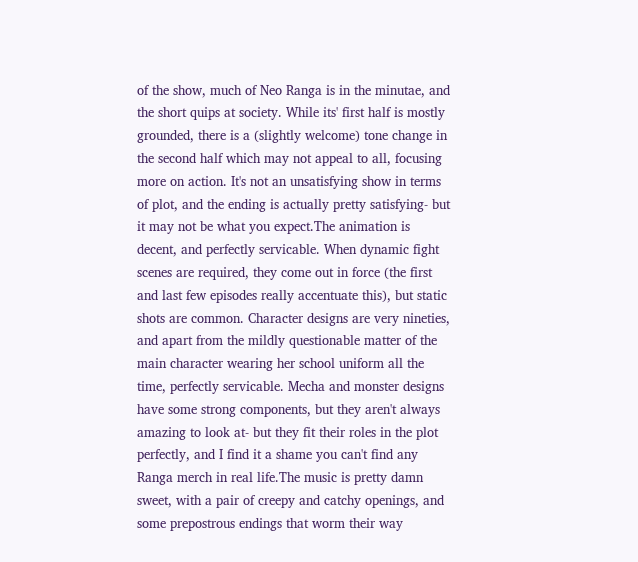of the show, much of Neo Ranga is in the minutae, and the short quips at society. While its' first half is mostly grounded, there is a (slightly welcome) tone change in the second half which may not appeal to all, focusing more on action. It's not an unsatisfying show in terms of plot, and the ending is actually pretty satisfying- but it may not be what you expect.The animation is decent, and perfectly servicable. When dynamic fight scenes are required, they come out in force (the first and last few episodes really accentuate this), but static shots are common. Character designs are very nineties, and apart from the mildly questionable matter of the main character wearing her school uniform all the time, perfectly servicable. Mecha and monster designs have some strong components, but they aren't always amazing to look at- but they fit their roles in the plot perfectly, and I find it a shame you can't find any Ranga merch in real life.The music is pretty damn sweet, with a pair of creepy and catchy openings, and some prepostrous endings that worm their way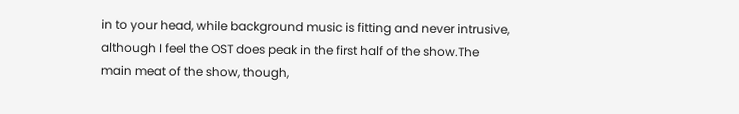in to your head, while background music is fitting and never intrusive, although I feel the OST does peak in the first half of the show.The main meat of the show, though,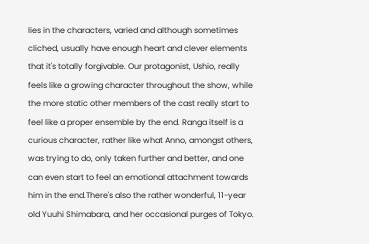lies in the characters, varied and although sometimes cliched, usually have enough heart and clever elements that it's totally forgivable. Our protagonist, Ushio, really feels like a growing character throughout the show, while the more static other members of the cast really start to feel like a proper ensemble by the end. Ranga itself is a curious character, rather like what Anno, amongst others, was trying to do, only taken further and better, and one can even start to feel an emotional attachment towards him in the end.There's also the rather wonderful, 11-year old Yuuhi Shimabara, and her occasional purges of Tokyo.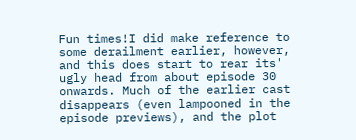Fun times!I did make reference to some derailment earlier, however, and this does start to rear its' ugly head from about episode 30 onwards. Much of the earlier cast disappears (even lampooned in the episode previews), and the plot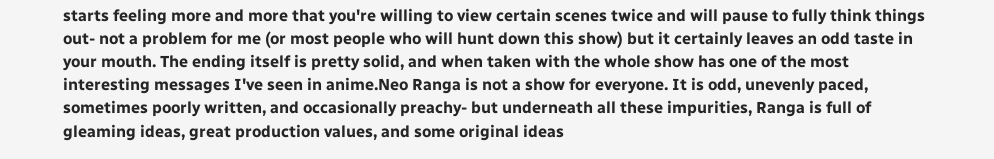starts feeling more and more that you're willing to view certain scenes twice and will pause to fully think things out- not a problem for me (or most people who will hunt down this show) but it certainly leaves an odd taste in your mouth. The ending itself is pretty solid, and when taken with the whole show has one of the most interesting messages I've seen in anime.Neo Ranga is not a show for everyone. It is odd, unevenly paced, sometimes poorly written, and occasionally preachy- but underneath all these impurities, Ranga is full of gleaming ideas, great production values, and some original ideas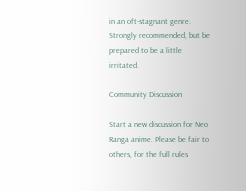in an oft-stagnant genre. Strongly recommended, but be prepared to be a little irritated.

Community Discussion

Start a new discussion for Neo Ranga anime. Please be fair to others, for the full rules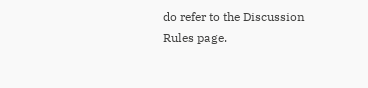do refer to the Discussion Rules page.